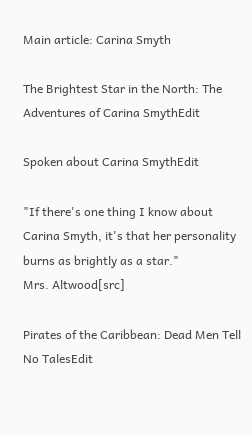Main article: Carina Smyth

The Brightest Star in the North: The Adventures of Carina SmythEdit

Spoken about Carina SmythEdit

"If there's one thing I know about Carina Smyth, it's that her personality burns as brightly as a star."
Mrs. Altwood[src]

Pirates of the Caribbean: Dead Men Tell No TalesEdit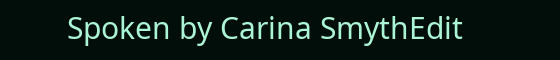Spoken by Carina SmythEdit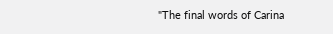"The final words of Carina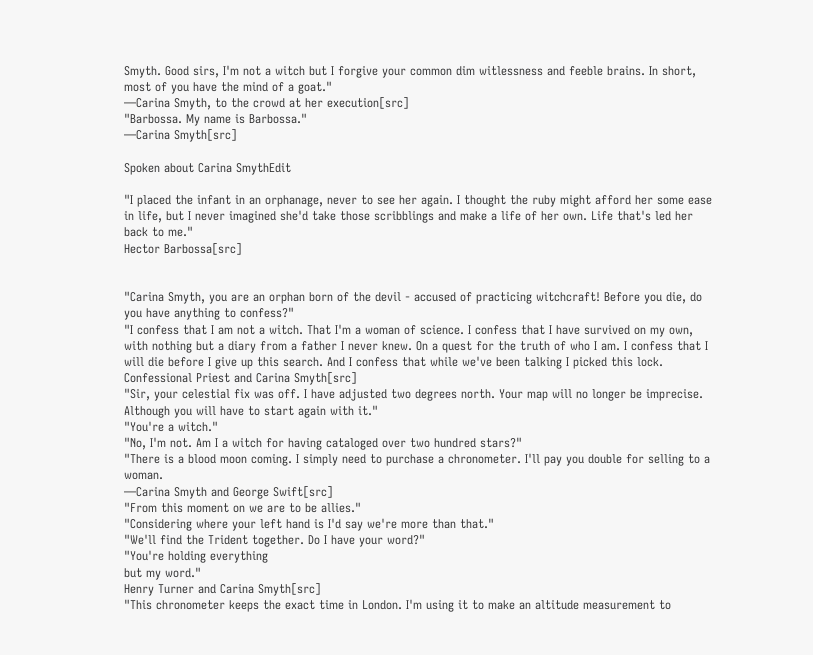Smyth. Good sirs, I'm not a witch but I forgive your common dim witlessness and feeble brains. In short, most of you have the mind of a goat."
―Carina Smyth, to the crowd at her execution[src]
"Barbossa. My name is Barbossa."
―Carina Smyth[src]

Spoken about Carina SmythEdit

"I placed the infant in an orphanage, never to see her again. I thought the ruby might afford her some ease in life, but I never imagined she'd take those scribblings and make a life of her own. Life that's led her back to me."
Hector Barbossa[src]


"Carina Smyth, you are an orphan born of the devil - accused of practicing witchcraft! Before you die, do you have anything to confess?"
"I confess that I am not a witch. That I'm a woman of science. I confess that I have survived on my own, with nothing but a diary from a father I never knew. On a quest for the truth of who I am. I confess that I will die before I give up this search. And I confess that while we've been talking I picked this lock.
Confessional Priest and Carina Smyth[src]
"Sir, your celestial fix was off. I have adjusted two degrees north. Your map will no longer be imprecise. Although you will have to start again with it."
"You're a witch."
"No, I'm not. Am I a witch for having cataloged over two hundred stars?"
"There is a blood moon coming. I simply need to purchase a chronometer. I'll pay you double for selling to a woman.
―Carina Smyth and George Swift[src]
"From this moment on we are to be allies."
"Considering where your left hand is I'd say we're more than that."
"We'll find the Trident together. Do I have your word?"
"You're holding everything
but my word."
Henry Turner and Carina Smyth[src]
"This chronometer keeps the exact time in London. I'm using it to make an altitude measurement to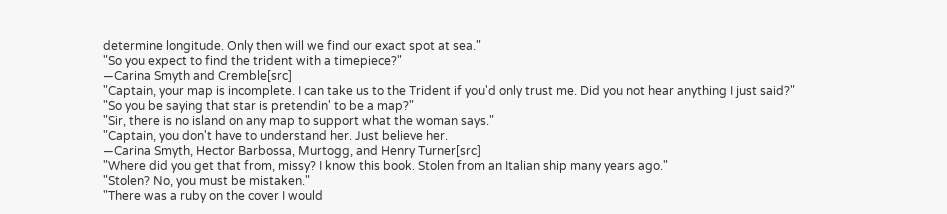determine longitude. Only then will we find our exact spot at sea."
"So you expect to find the trident with a timepiece?"
―Carina Smyth and Cremble[src]
"Captain, your map is incomplete. I can take us to the Trident if you'd only trust me. Did you not hear anything I just said?"
"So you be saying that star is pretendin' to be a map?"
"Sir, there is no island on any map to support what the woman says."
"Captain, you don't have to understand her. Just believe her.
―Carina Smyth, Hector Barbossa, Murtogg, and Henry Turner[src]
"Where did you get that from, missy? I know this book. Stolen from an Italian ship many years ago."
"Stolen? No, you must be mistaken."
"There was a ruby on the cover I would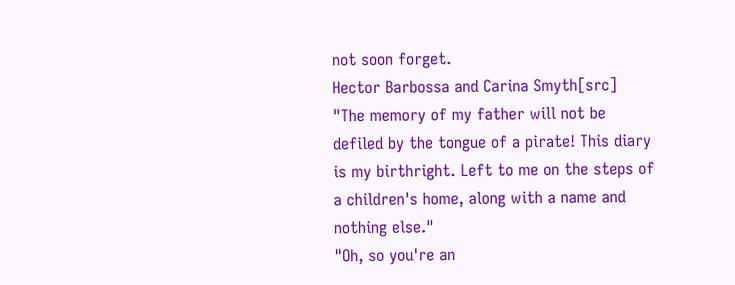not soon forget.
Hector Barbossa and Carina Smyth[src]
"The memory of my father will not be defiled by the tongue of a pirate! This diary is my birthright. Left to me on the steps of a children's home, along with a name and nothing else."
"Oh, so you're an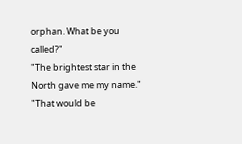orphan. What be you called?"
"The brightest star in the North gave me my name."
"That would be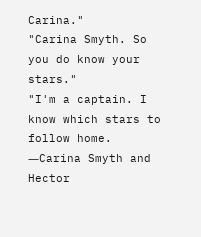Carina."
"Carina Smyth. So you do know your stars."
"I'm a captain. I know which stars to follow home.
―Carina Smyth and Hector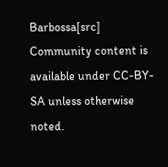Barbossa[src]
Community content is available under CC-BY-SA unless otherwise noted.